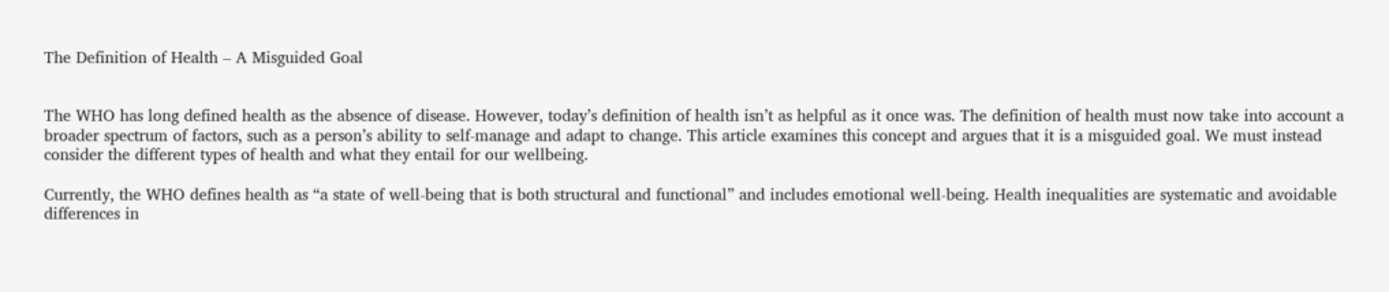The Definition of Health – A Misguided Goal


The WHO has long defined health as the absence of disease. However, today’s definition of health isn’t as helpful as it once was. The definition of health must now take into account a broader spectrum of factors, such as a person’s ability to self-manage and adapt to change. This article examines this concept and argues that it is a misguided goal. We must instead consider the different types of health and what they entail for our wellbeing.

Currently, the WHO defines health as “a state of well-being that is both structural and functional” and includes emotional well-being. Health inequalities are systematic and avoidable differences in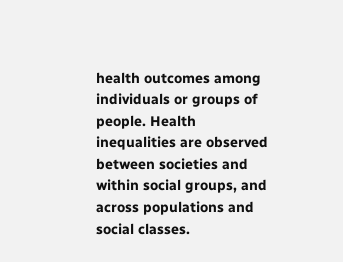health outcomes among individuals or groups of people. Health inequalities are observed between societies and within social groups, and across populations and social classes.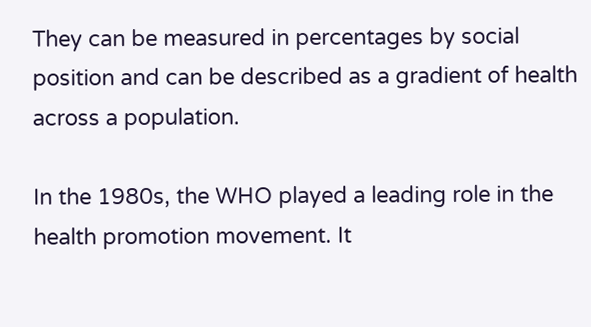They can be measured in percentages by social position and can be described as a gradient of health across a population.

In the 1980s, the WHO played a leading role in the health promotion movement. It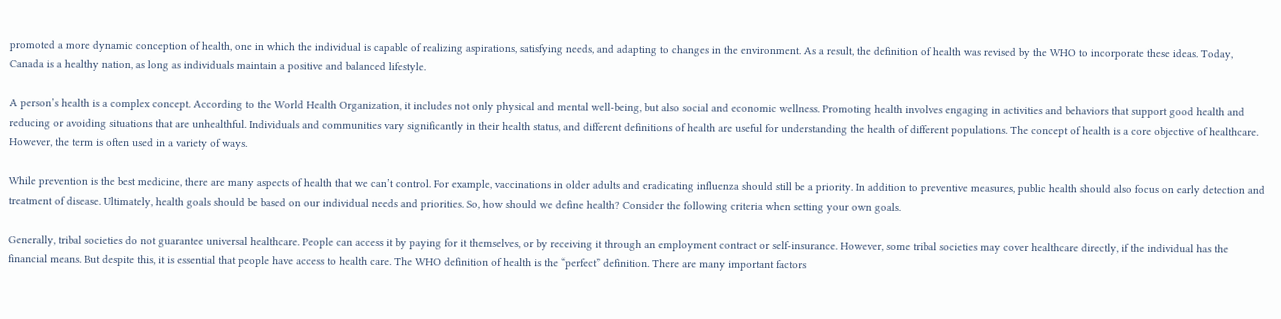promoted a more dynamic conception of health, one in which the individual is capable of realizing aspirations, satisfying needs, and adapting to changes in the environment. As a result, the definition of health was revised by the WHO to incorporate these ideas. Today, Canada is a healthy nation, as long as individuals maintain a positive and balanced lifestyle.

A person’s health is a complex concept. According to the World Health Organization, it includes not only physical and mental well-being, but also social and economic wellness. Promoting health involves engaging in activities and behaviors that support good health and reducing or avoiding situations that are unhealthful. Individuals and communities vary significantly in their health status, and different definitions of health are useful for understanding the health of different populations. The concept of health is a core objective of healthcare. However, the term is often used in a variety of ways.

While prevention is the best medicine, there are many aspects of health that we can’t control. For example, vaccinations in older adults and eradicating influenza should still be a priority. In addition to preventive measures, public health should also focus on early detection and treatment of disease. Ultimately, health goals should be based on our individual needs and priorities. So, how should we define health? Consider the following criteria when setting your own goals.

Generally, tribal societies do not guarantee universal healthcare. People can access it by paying for it themselves, or by receiving it through an employment contract or self-insurance. However, some tribal societies may cover healthcare directly, if the individual has the financial means. But despite this, it is essential that people have access to health care. The WHO definition of health is the “perfect” definition. There are many important factors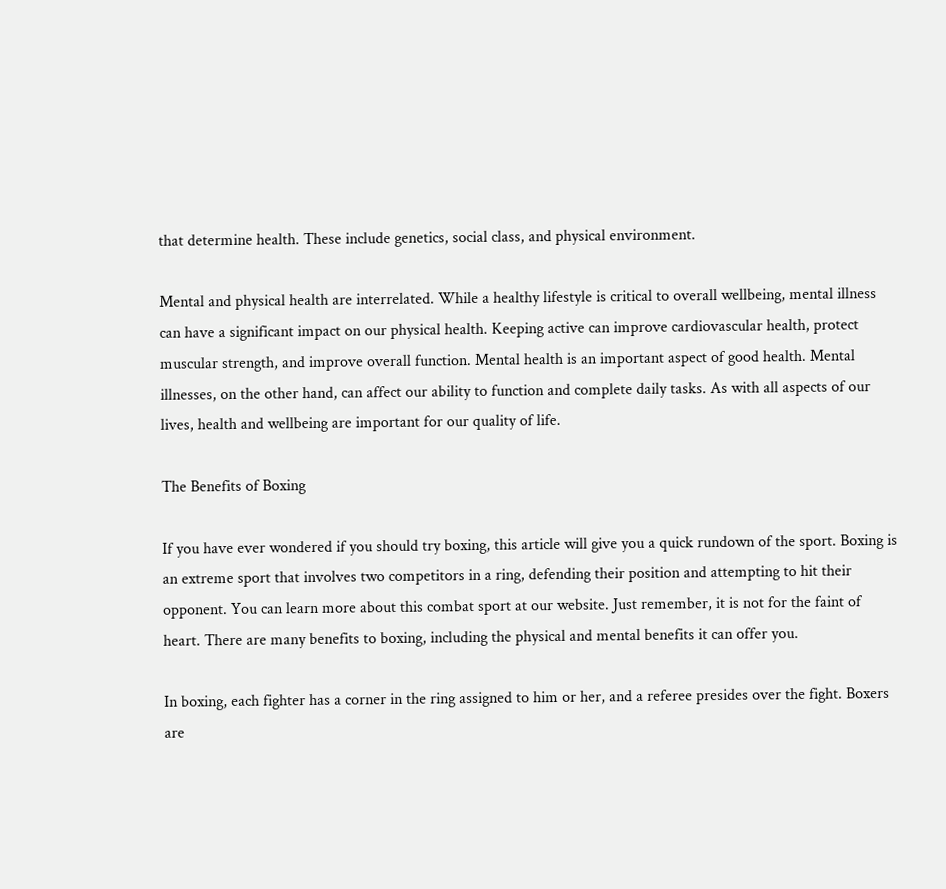that determine health. These include genetics, social class, and physical environment.

Mental and physical health are interrelated. While a healthy lifestyle is critical to overall wellbeing, mental illness can have a significant impact on our physical health. Keeping active can improve cardiovascular health, protect muscular strength, and improve overall function. Mental health is an important aspect of good health. Mental illnesses, on the other hand, can affect our ability to function and complete daily tasks. As with all aspects of our lives, health and wellbeing are important for our quality of life.

The Benefits of Boxing

If you have ever wondered if you should try boxing, this article will give you a quick rundown of the sport. Boxing is an extreme sport that involves two competitors in a ring, defending their position and attempting to hit their opponent. You can learn more about this combat sport at our website. Just remember, it is not for the faint of heart. There are many benefits to boxing, including the physical and mental benefits it can offer you.

In boxing, each fighter has a corner in the ring assigned to him or her, and a referee presides over the fight. Boxers are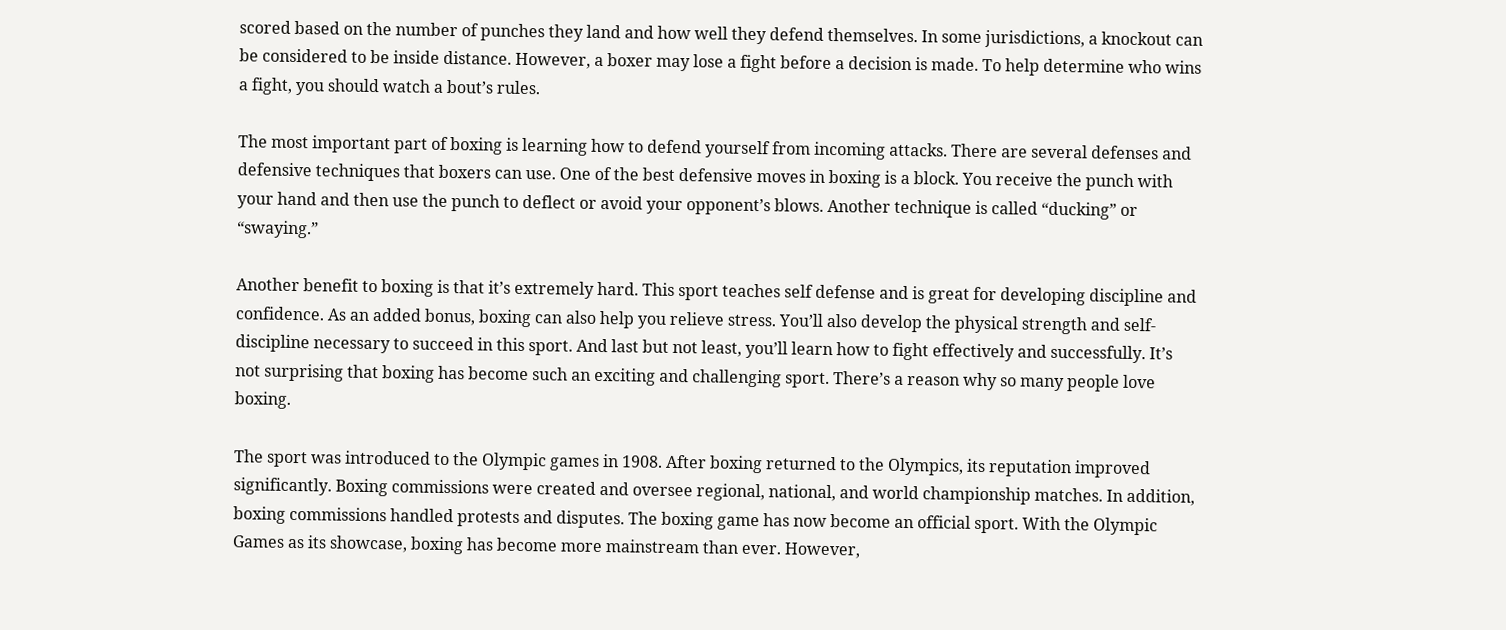scored based on the number of punches they land and how well they defend themselves. In some jurisdictions, a knockout can be considered to be inside distance. However, a boxer may lose a fight before a decision is made. To help determine who wins a fight, you should watch a bout’s rules.

The most important part of boxing is learning how to defend yourself from incoming attacks. There are several defenses and defensive techniques that boxers can use. One of the best defensive moves in boxing is a block. You receive the punch with your hand and then use the punch to deflect or avoid your opponent’s blows. Another technique is called “ducking” or “swaying.”

Another benefit to boxing is that it’s extremely hard. This sport teaches self defense and is great for developing discipline and confidence. As an added bonus, boxing can also help you relieve stress. You’ll also develop the physical strength and self-discipline necessary to succeed in this sport. And last but not least, you’ll learn how to fight effectively and successfully. It’s not surprising that boxing has become such an exciting and challenging sport. There’s a reason why so many people love boxing.

The sport was introduced to the Olympic games in 1908. After boxing returned to the Olympics, its reputation improved significantly. Boxing commissions were created and oversee regional, national, and world championship matches. In addition, boxing commissions handled protests and disputes. The boxing game has now become an official sport. With the Olympic Games as its showcase, boxing has become more mainstream than ever. However,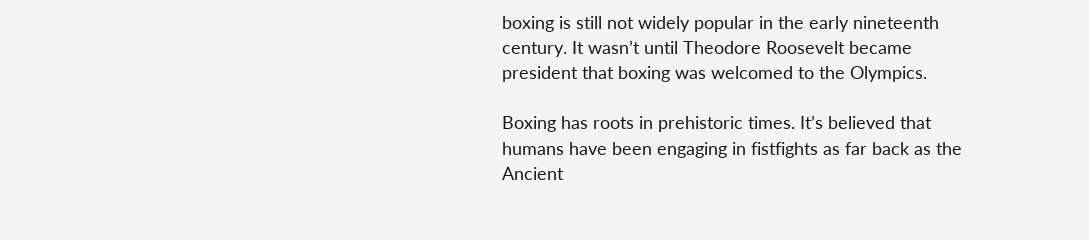boxing is still not widely popular in the early nineteenth century. It wasn’t until Theodore Roosevelt became president that boxing was welcomed to the Olympics.

Boxing has roots in prehistoric times. It’s believed that humans have been engaging in fistfights as far back as the Ancient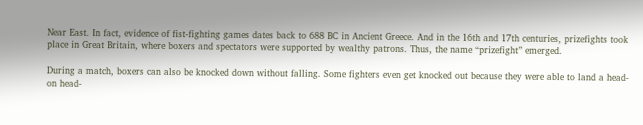Near East. In fact, evidence of fist-fighting games dates back to 688 BC in Ancient Greece. And in the 16th and 17th centuries, prizefights took place in Great Britain, where boxers and spectators were supported by wealthy patrons. Thus, the name “prizefight” emerged.

During a match, boxers can also be knocked down without falling. Some fighters even get knocked out because they were able to land a head-on head-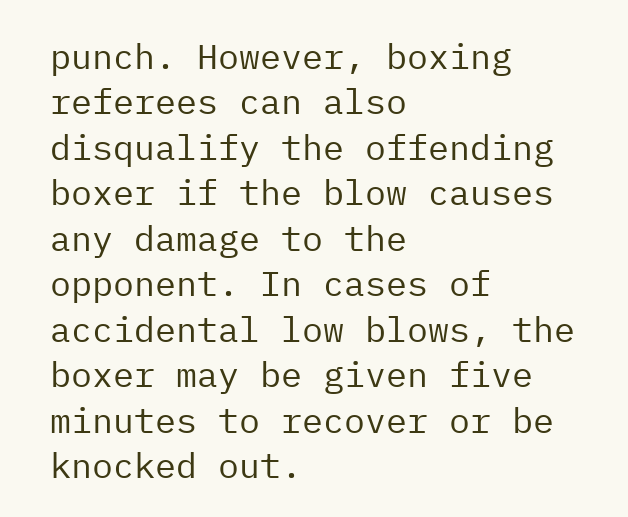punch. However, boxing referees can also disqualify the offending boxer if the blow causes any damage to the opponent. In cases of accidental low blows, the boxer may be given five minutes to recover or be knocked out.